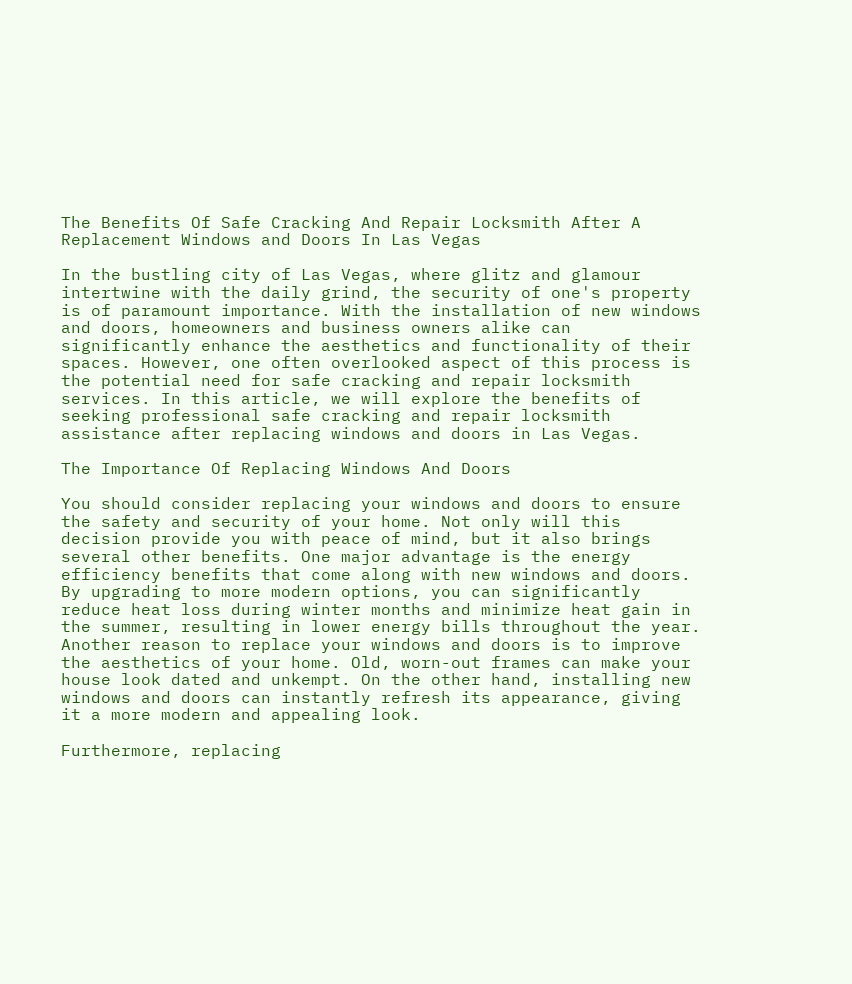The Benefits Of Safe Cracking And Repair Locksmith After A Replacement Windows and Doors In Las Vegas

In the bustling city of Las Vegas, where glitz and glamour intertwine with the daily grind, the security of one's property is of paramount importance. With the installation of new windows and doors, homeowners and business owners alike can significantly enhance the aesthetics and functionality of their spaces. However, one often overlooked aspect of this process is the potential need for safe cracking and repair locksmith services. In this article, we will explore the benefits of seeking professional safe cracking and repair locksmith assistance after replacing windows and doors in Las Vegas.

The Importance Of Replacing Windows And Doors

You should consider replacing your windows and doors to ensure the safety and security of your home. Not only will this decision provide you with peace of mind, but it also brings several other benefits. One major advantage is the energy efficiency benefits that come along with new windows and doors. By upgrading to more modern options, you can significantly reduce heat loss during winter months and minimize heat gain in the summer, resulting in lower energy bills throughout the year. Another reason to replace your windows and doors is to improve the aesthetics of your home. Old, worn-out frames can make your house look dated and unkempt. On the other hand, installing new windows and doors can instantly refresh its appearance, giving it a more modern and appealing look.

Furthermore, replacing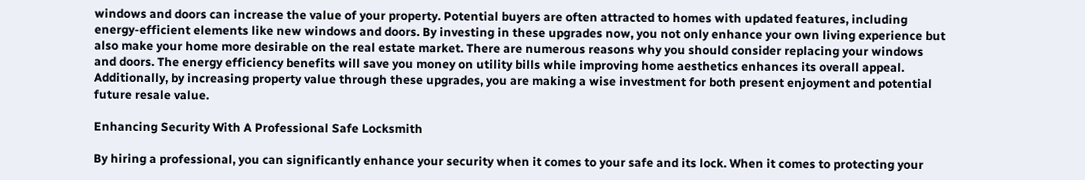windows and doors can increase the value of your property. Potential buyers are often attracted to homes with updated features, including energy-efficient elements like new windows and doors. By investing in these upgrades now, you not only enhance your own living experience but also make your home more desirable on the real estate market. There are numerous reasons why you should consider replacing your windows and doors. The energy efficiency benefits will save you money on utility bills while improving home aesthetics enhances its overall appeal. Additionally, by increasing property value through these upgrades, you are making a wise investment for both present enjoyment and potential future resale value.

Enhancing Security With A Professional Safe Locksmith

By hiring a professional, you can significantly enhance your security when it comes to your safe and its lock. When it comes to protecting your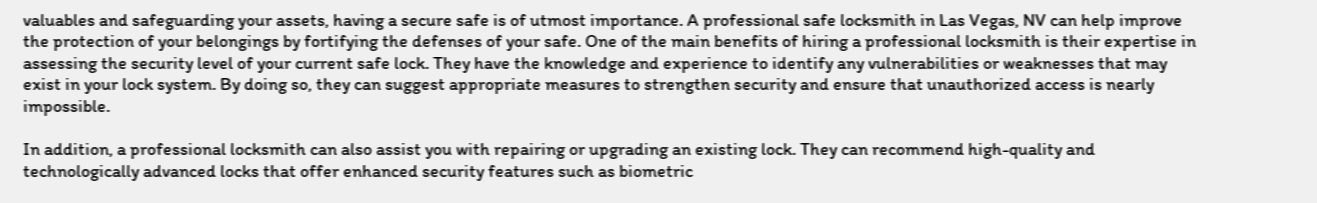valuables and safeguarding your assets, having a secure safe is of utmost importance. A professional safe locksmith in Las Vegas, NV can help improve the protection of your belongings by fortifying the defenses of your safe. One of the main benefits of hiring a professional locksmith is their expertise in assessing the security level of your current safe lock. They have the knowledge and experience to identify any vulnerabilities or weaknesses that may exist in your lock system. By doing so, they can suggest appropriate measures to strengthen security and ensure that unauthorized access is nearly impossible.

In addition, a professional locksmith can also assist you with repairing or upgrading an existing lock. They can recommend high-quality and technologically advanced locks that offer enhanced security features such as biometric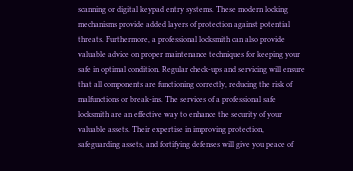scanning or digital keypad entry systems. These modern locking mechanisms provide added layers of protection against potential threats. Furthermore, a professional locksmith can also provide valuable advice on proper maintenance techniques for keeping your safe in optimal condition. Regular check-ups and servicing will ensure that all components are functioning correctly, reducing the risk of malfunctions or break-ins. The services of a professional safe locksmith are an effective way to enhance the security of your valuable assets. Their expertise in improving protection, safeguarding assets, and fortifying defenses will give you peace of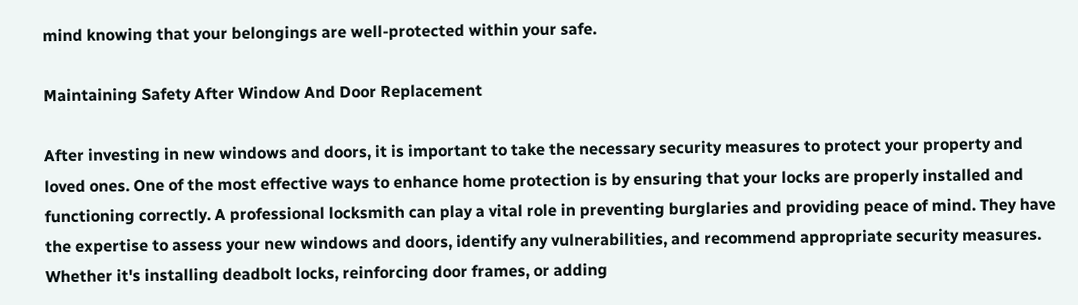mind knowing that your belongings are well-protected within your safe.

Maintaining Safety After Window And Door Replacement

After investing in new windows and doors, it is important to take the necessary security measures to protect your property and loved ones. One of the most effective ways to enhance home protection is by ensuring that your locks are properly installed and functioning correctly. A professional locksmith can play a vital role in preventing burglaries and providing peace of mind. They have the expertise to assess your new windows and doors, identify any vulnerabilities, and recommend appropriate security measures. Whether it's installing deadbolt locks, reinforcing door frames, or adding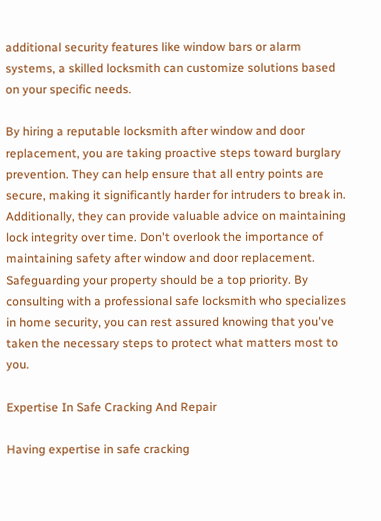additional security features like window bars or alarm systems, a skilled locksmith can customize solutions based on your specific needs.

By hiring a reputable locksmith after window and door replacement, you are taking proactive steps toward burglary prevention. They can help ensure that all entry points are secure, making it significantly harder for intruders to break in. Additionally, they can provide valuable advice on maintaining lock integrity over time. Don't overlook the importance of maintaining safety after window and door replacement. Safeguarding your property should be a top priority. By consulting with a professional safe locksmith who specializes in home security, you can rest assured knowing that you've taken the necessary steps to protect what matters most to you.

Expertise In Safe Cracking And Repair

Having expertise in safe cracking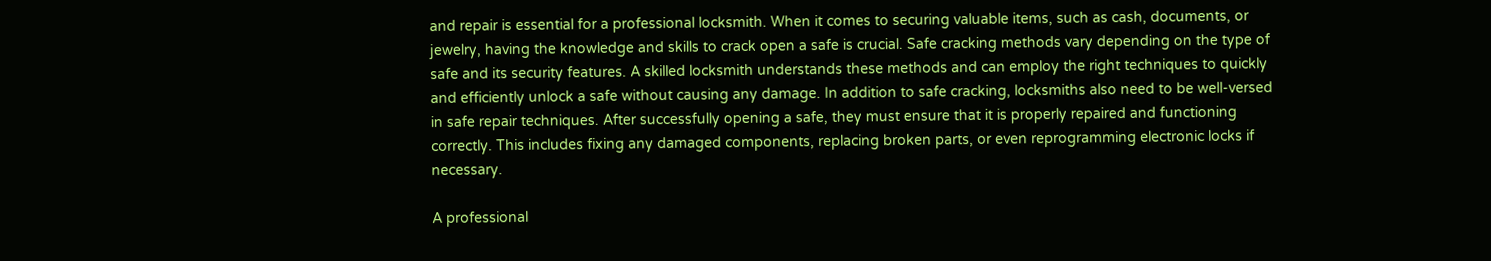and repair is essential for a professional locksmith. When it comes to securing valuable items, such as cash, documents, or jewelry, having the knowledge and skills to crack open a safe is crucial. Safe cracking methods vary depending on the type of safe and its security features. A skilled locksmith understands these methods and can employ the right techniques to quickly and efficiently unlock a safe without causing any damage. In addition to safe cracking, locksmiths also need to be well-versed in safe repair techniques. After successfully opening a safe, they must ensure that it is properly repaired and functioning correctly. This includes fixing any damaged components, replacing broken parts, or even reprogramming electronic locks if necessary.

A professional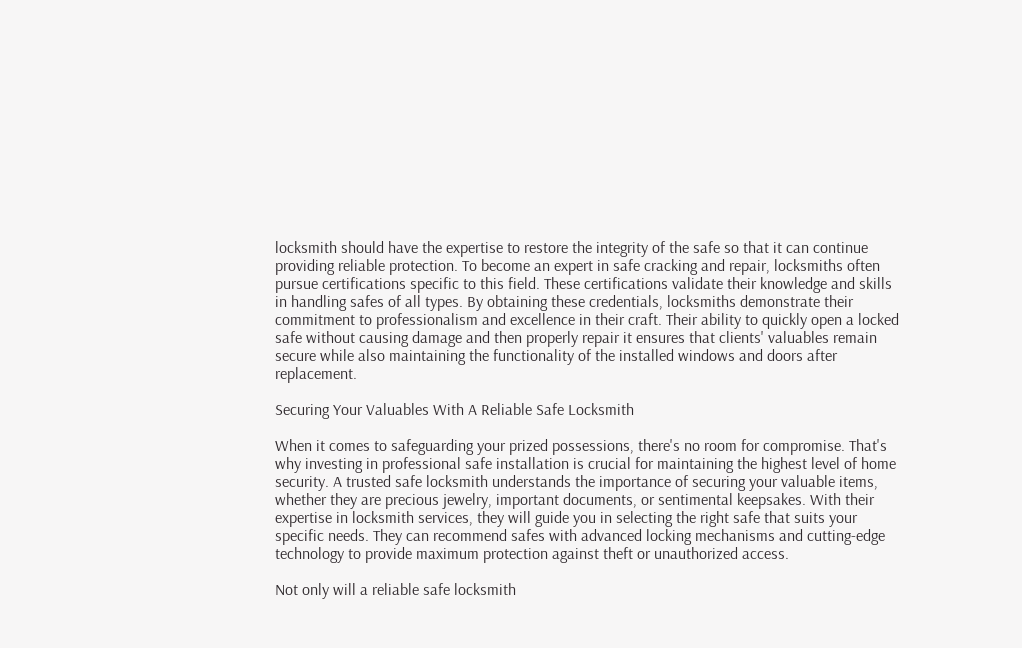locksmith should have the expertise to restore the integrity of the safe so that it can continue providing reliable protection. To become an expert in safe cracking and repair, locksmiths often pursue certifications specific to this field. These certifications validate their knowledge and skills in handling safes of all types. By obtaining these credentials, locksmiths demonstrate their commitment to professionalism and excellence in their craft. Their ability to quickly open a locked safe without causing damage and then properly repair it ensures that clients' valuables remain secure while also maintaining the functionality of the installed windows and doors after replacement.

Securing Your Valuables With A Reliable Safe Locksmith

When it comes to safeguarding your prized possessions, there's no room for compromise. That's why investing in professional safe installation is crucial for maintaining the highest level of home security. A trusted safe locksmith understands the importance of securing your valuable items, whether they are precious jewelry, important documents, or sentimental keepsakes. With their expertise in locksmith services, they will guide you in selecting the right safe that suits your specific needs. They can recommend safes with advanced locking mechanisms and cutting-edge technology to provide maximum protection against theft or unauthorized access.

Not only will a reliable safe locksmith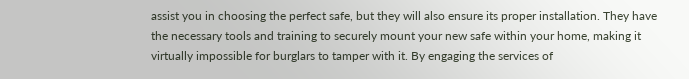assist you in choosing the perfect safe, but they will also ensure its proper installation. They have the necessary tools and training to securely mount your new safe within your home, making it virtually impossible for burglars to tamper with it. By engaging the services of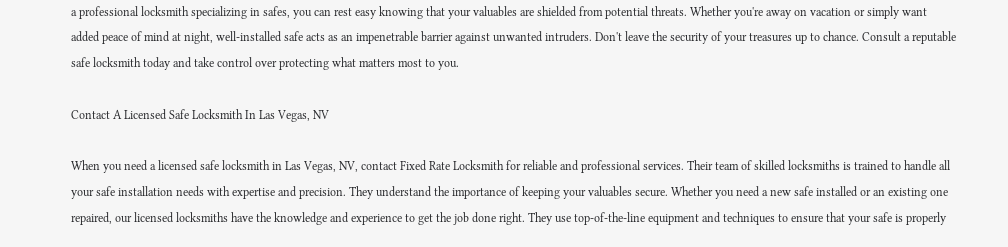a professional locksmith specializing in safes, you can rest easy knowing that your valuables are shielded from potential threats. Whether you're away on vacation or simply want added peace of mind at night, well-installed safe acts as an impenetrable barrier against unwanted intruders. Don't leave the security of your treasures up to chance. Consult a reputable safe locksmith today and take control over protecting what matters most to you.

Contact A Licensed Safe Locksmith In Las Vegas, NV

When you need a licensed safe locksmith in Las Vegas, NV, contact Fixed Rate Locksmith for reliable and professional services. Their team of skilled locksmiths is trained to handle all your safe installation needs with expertise and precision. They understand the importance of keeping your valuables secure. Whether you need a new safe installed or an existing one repaired, our licensed locksmiths have the knowledge and experience to get the job done right. They use top-of-the-line equipment and techniques to ensure that your safe is properly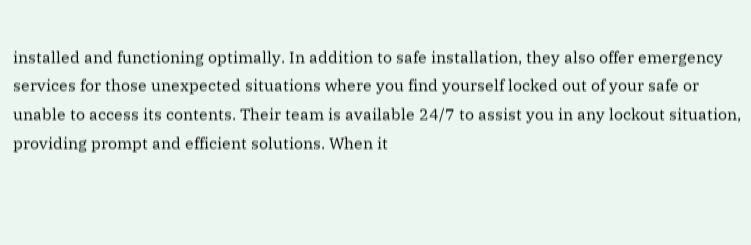installed and functioning optimally. In addition to safe installation, they also offer emergency services for those unexpected situations where you find yourself locked out of your safe or unable to access its contents. Their team is available 24/7 to assist you in any lockout situation, providing prompt and efficient solutions. When it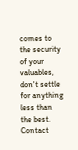comes to the security of your valuables, don't settle for anything less than the best. Contact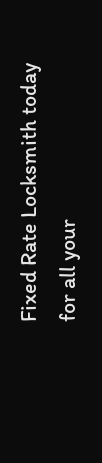Fixed Rate Locksmith today for all your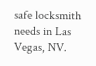safe locksmith needs in Las Vegas, NV.